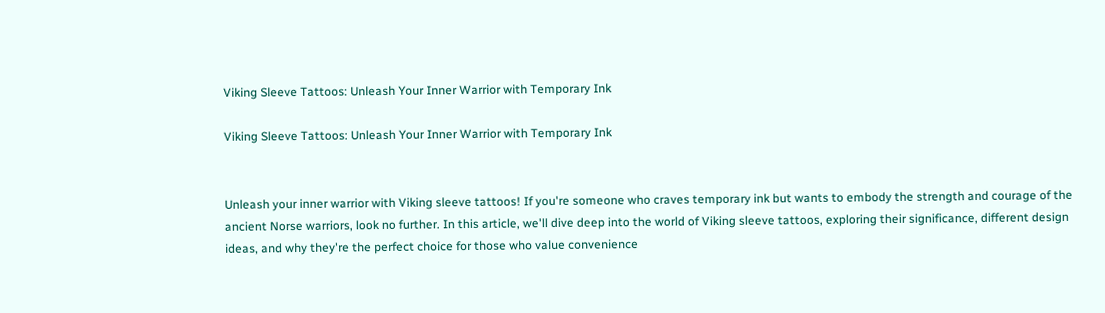Viking Sleeve Tattoos: Unleash Your Inner Warrior with Temporary Ink

Viking Sleeve Tattoos: Unleash Your Inner Warrior with Temporary Ink


Unleash your inner warrior with Viking sleeve tattoos! If you're someone who craves temporary ink but wants to embody the strength and courage of the ancient Norse warriors, look no further. In this article, we'll dive deep into the world of Viking sleeve tattoos, exploring their significance, different design ideas, and why they're the perfect choice for those who value convenience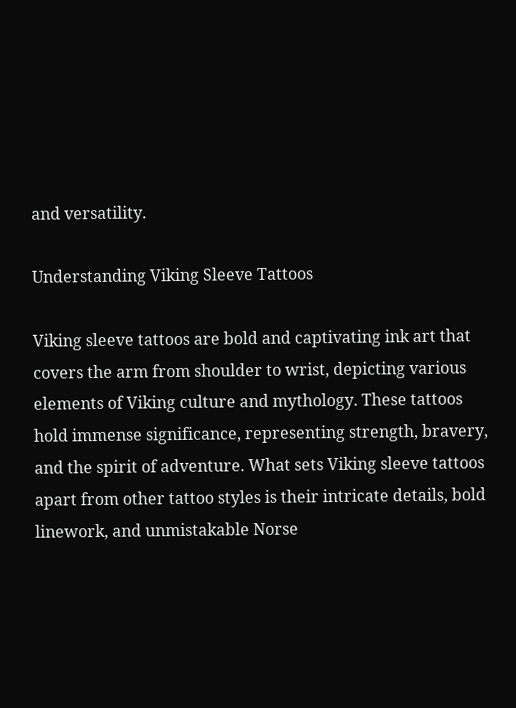and versatility.

Understanding Viking Sleeve Tattoos

Viking sleeve tattoos are bold and captivating ink art that covers the arm from shoulder to wrist, depicting various elements of Viking culture and mythology. These tattoos hold immense significance, representing strength, bravery, and the spirit of adventure. What sets Viking sleeve tattoos apart from other tattoo styles is their intricate details, bold linework, and unmistakable Norse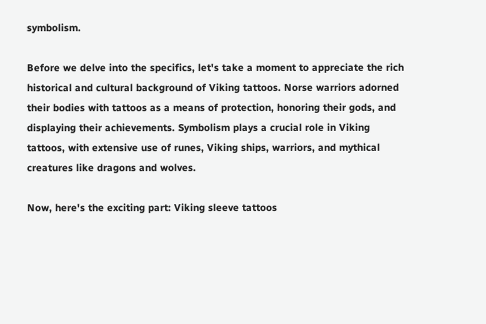symbolism.

Before we delve into the specifics, let's take a moment to appreciate the rich historical and cultural background of Viking tattoos. Norse warriors adorned their bodies with tattoos as a means of protection, honoring their gods, and displaying their achievements. Symbolism plays a crucial role in Viking tattoos, with extensive use of runes, Viking ships, warriors, and mythical creatures like dragons and wolves.

Now, here's the exciting part: Viking sleeve tattoos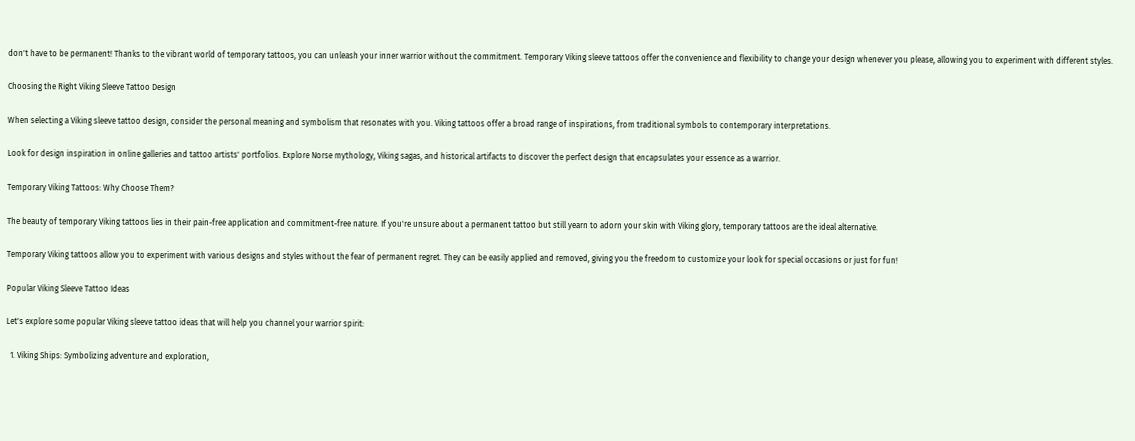don't have to be permanent! Thanks to the vibrant world of temporary tattoos, you can unleash your inner warrior without the commitment. Temporary Viking sleeve tattoos offer the convenience and flexibility to change your design whenever you please, allowing you to experiment with different styles.

Choosing the Right Viking Sleeve Tattoo Design

When selecting a Viking sleeve tattoo design, consider the personal meaning and symbolism that resonates with you. Viking tattoos offer a broad range of inspirations, from traditional symbols to contemporary interpretations.

Look for design inspiration in online galleries and tattoo artists' portfolios. Explore Norse mythology, Viking sagas, and historical artifacts to discover the perfect design that encapsulates your essence as a warrior.

Temporary Viking Tattoos: Why Choose Them?

The beauty of temporary Viking tattoos lies in their pain-free application and commitment-free nature. If you're unsure about a permanent tattoo but still yearn to adorn your skin with Viking glory, temporary tattoos are the ideal alternative.

Temporary Viking tattoos allow you to experiment with various designs and styles without the fear of permanent regret. They can be easily applied and removed, giving you the freedom to customize your look for special occasions or just for fun!

Popular Viking Sleeve Tattoo Ideas

Let's explore some popular Viking sleeve tattoo ideas that will help you channel your warrior spirit:

  1. Viking Ships: Symbolizing adventure and exploration,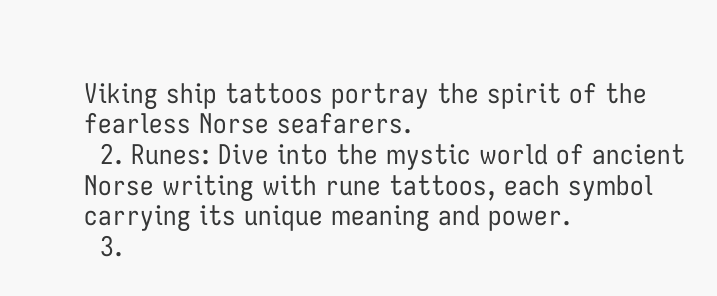Viking ship tattoos portray the spirit of the fearless Norse seafarers.
  2. Runes: Dive into the mystic world of ancient Norse writing with rune tattoos, each symbol carrying its unique meaning and power.
  3.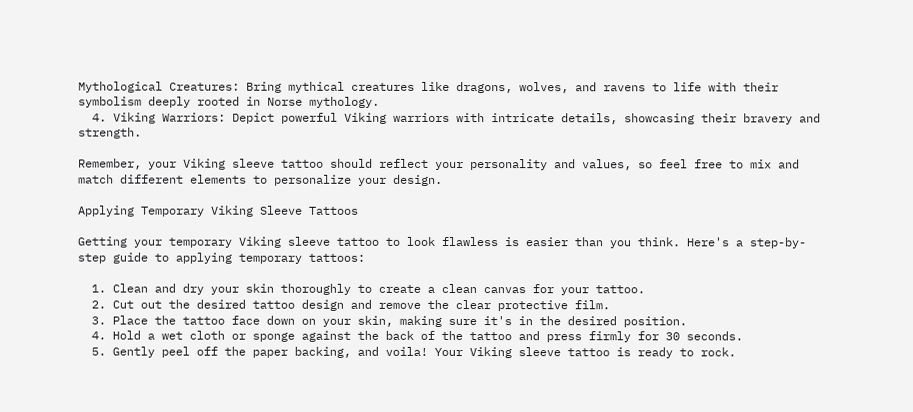Mythological Creatures: Bring mythical creatures like dragons, wolves, and ravens to life with their symbolism deeply rooted in Norse mythology.
  4. Viking Warriors: Depict powerful Viking warriors with intricate details, showcasing their bravery and strength.

Remember, your Viking sleeve tattoo should reflect your personality and values, so feel free to mix and match different elements to personalize your design.

Applying Temporary Viking Sleeve Tattoos

Getting your temporary Viking sleeve tattoo to look flawless is easier than you think. Here's a step-by-step guide to applying temporary tattoos:

  1. Clean and dry your skin thoroughly to create a clean canvas for your tattoo.
  2. Cut out the desired tattoo design and remove the clear protective film.
  3. Place the tattoo face down on your skin, making sure it's in the desired position.
  4. Hold a wet cloth or sponge against the back of the tattoo and press firmly for 30 seconds.
  5. Gently peel off the paper backing, and voila! Your Viking sleeve tattoo is ready to rock.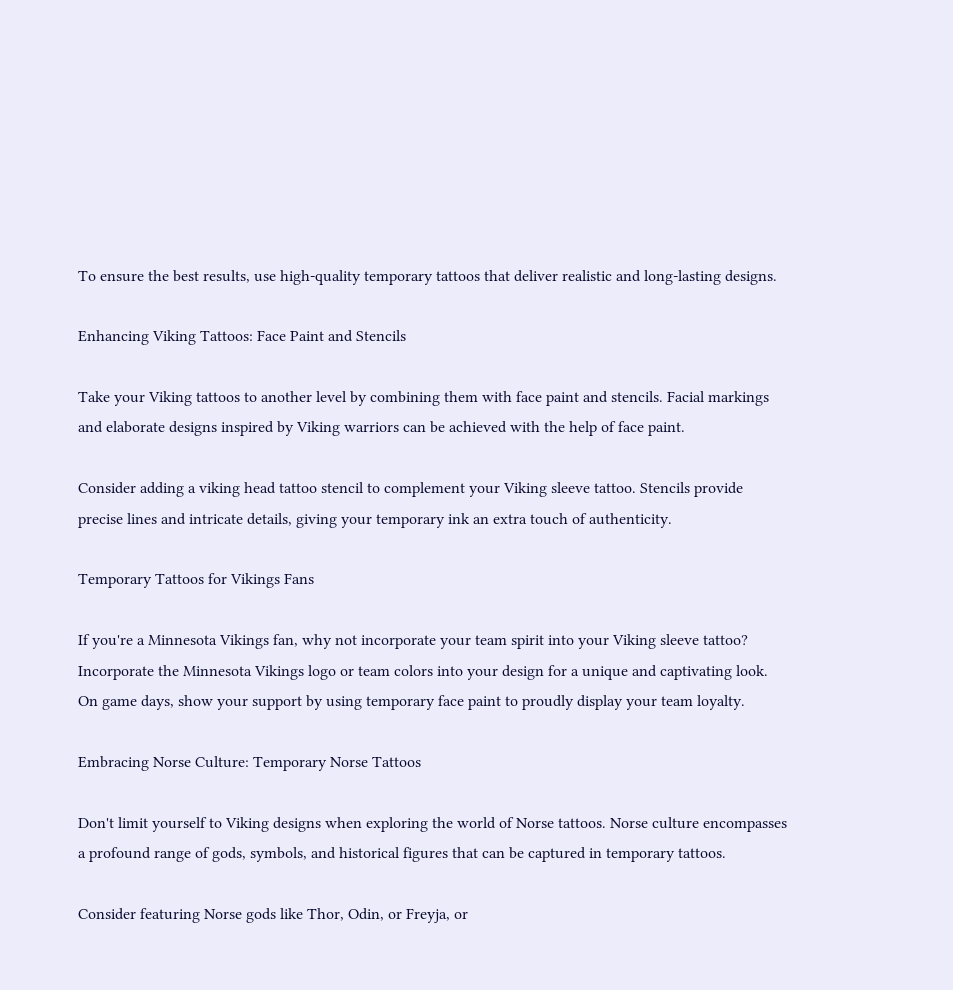To ensure the best results, use high-quality temporary tattoos that deliver realistic and long-lasting designs.

Enhancing Viking Tattoos: Face Paint and Stencils

Take your Viking tattoos to another level by combining them with face paint and stencils. Facial markings and elaborate designs inspired by Viking warriors can be achieved with the help of face paint.

Consider adding a viking head tattoo stencil to complement your Viking sleeve tattoo. Stencils provide precise lines and intricate details, giving your temporary ink an extra touch of authenticity.

Temporary Tattoos for Vikings Fans

If you're a Minnesota Vikings fan, why not incorporate your team spirit into your Viking sleeve tattoo? Incorporate the Minnesota Vikings logo or team colors into your design for a unique and captivating look. On game days, show your support by using temporary face paint to proudly display your team loyalty.

Embracing Norse Culture: Temporary Norse Tattoos

Don't limit yourself to Viking designs when exploring the world of Norse tattoos. Norse culture encompasses a profound range of gods, symbols, and historical figures that can be captured in temporary tattoos.

Consider featuring Norse gods like Thor, Odin, or Freyja, or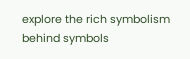explore the rich symbolism behind symbols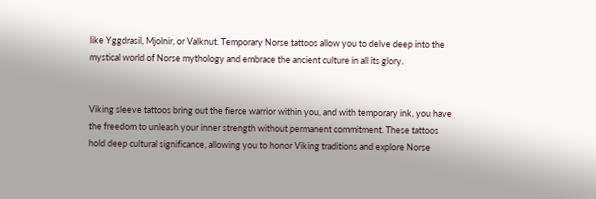like Yggdrasil, Mjolnir, or Valknut. Temporary Norse tattoos allow you to delve deep into the mystical world of Norse mythology and embrace the ancient culture in all its glory.


Viking sleeve tattoos bring out the fierce warrior within you, and with temporary ink, you have the freedom to unleash your inner strength without permanent commitment. These tattoos hold deep cultural significance, allowing you to honor Viking traditions and explore Norse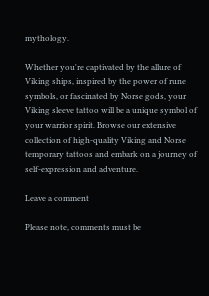mythology.

Whether you're captivated by the allure of Viking ships, inspired by the power of rune symbols, or fascinated by Norse gods, your Viking sleeve tattoo will be a unique symbol of your warrior spirit. Browse our extensive collection of high-quality Viking and Norse temporary tattoos and embark on a journey of self-expression and adventure.

Leave a comment

Please note, comments must be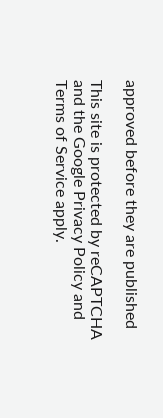approved before they are published

This site is protected by reCAPTCHA and the Google Privacy Policy and Terms of Service apply.